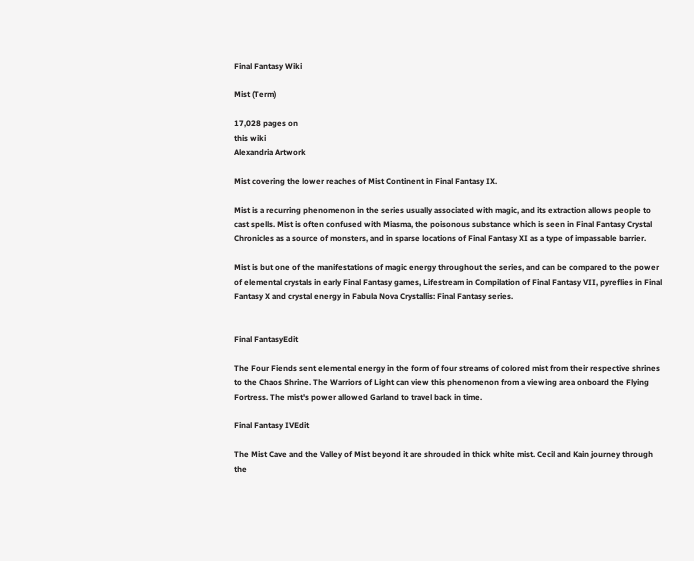Final Fantasy Wiki

Mist (Term)

17,028 pages on
this wiki
Alexandria Artwork

Mist covering the lower reaches of Mist Continent in Final Fantasy IX.

Mist is a recurring phenomenon in the series usually associated with magic, and its extraction allows people to cast spells. Mist is often confused with Miasma, the poisonous substance which is seen in Final Fantasy Crystal Chronicles as a source of monsters, and in sparse locations of Final Fantasy XI as a type of impassable barrier.

Mist is but one of the manifestations of magic energy throughout the series, and can be compared to the power of elemental crystals in early Final Fantasy games, Lifestream in Compilation of Final Fantasy VII, pyreflies in Final Fantasy X and crystal energy in Fabula Nova Crystallis: Final Fantasy series.


Final FantasyEdit

The Four Fiends sent elemental energy in the form of four streams of colored mist from their respective shrines to the Chaos Shrine. The Warriors of Light can view this phenomenon from a viewing area onboard the Flying Fortress. The mist's power allowed Garland to travel back in time.

Final Fantasy IVEdit

The Mist Cave and the Valley of Mist beyond it are shrouded in thick white mist. Cecil and Kain journey through the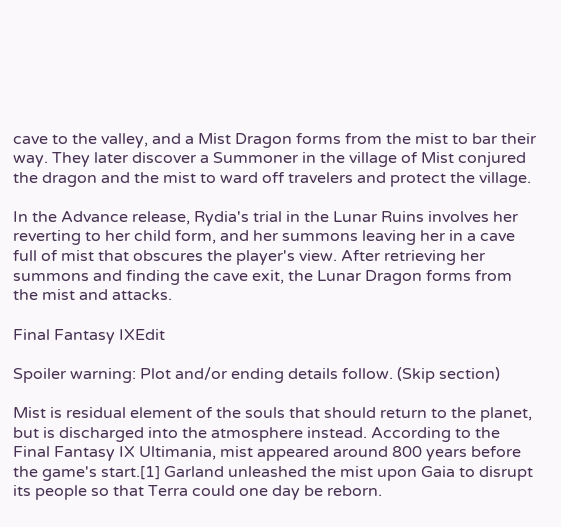cave to the valley, and a Mist Dragon forms from the mist to bar their way. They later discover a Summoner in the village of Mist conjured the dragon and the mist to ward off travelers and protect the village.

In the Advance release, Rydia's trial in the Lunar Ruins involves her reverting to her child form, and her summons leaving her in a cave full of mist that obscures the player's view. After retrieving her summons and finding the cave exit, the Lunar Dragon forms from the mist and attacks.

Final Fantasy IXEdit

Spoiler warning: Plot and/or ending details follow. (Skip section)

Mist is residual element of the souls that should return to the planet, but is discharged into the atmosphere instead. According to the Final Fantasy IX Ultimania, mist appeared around 800 years before the game's start.[1] Garland unleashed the mist upon Gaia to disrupt its people so that Terra could one day be reborn.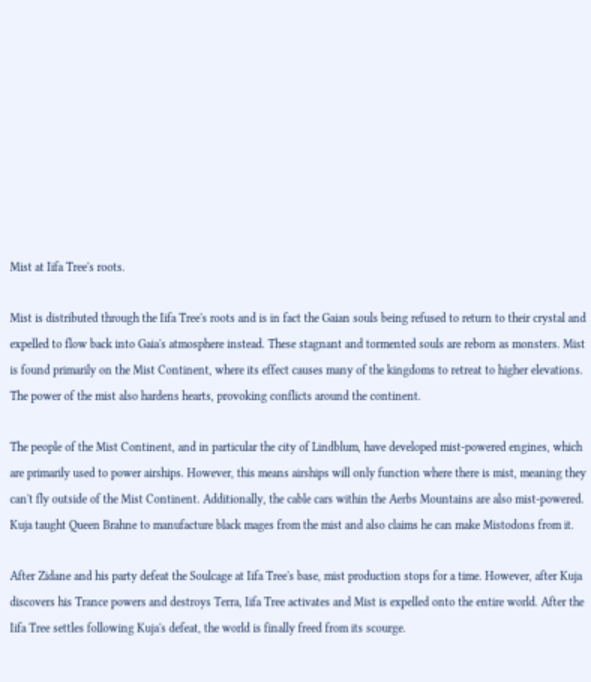Mist at Iifa Tree's roots.

Mist is distributed through the Iifa Tree's roots and is in fact the Gaian souls being refused to return to their crystal and expelled to flow back into Gaia's atmosphere instead. These stagnant and tormented souls are reborn as monsters. Mist is found primarily on the Mist Continent, where its effect causes many of the kingdoms to retreat to higher elevations. The power of the mist also hardens hearts, provoking conflicts around the continent.

The people of the Mist Continent, and in particular the city of Lindblum, have developed mist-powered engines, which are primarily used to power airships. However, this means airships will only function where there is mist, meaning they can't fly outside of the Mist Continent. Additionally, the cable cars within the Aerbs Mountains are also mist-powered. Kuja taught Queen Brahne to manufacture black mages from the mist and also claims he can make Mistodons from it.

After Zidane and his party defeat the Soulcage at Iifa Tree's base, mist production stops for a time. However, after Kuja discovers his Trance powers and destroys Terra, Iifa Tree activates and Mist is expelled onto the entire world. After the Iifa Tree settles following Kuja's defeat, the world is finally freed from its scourge.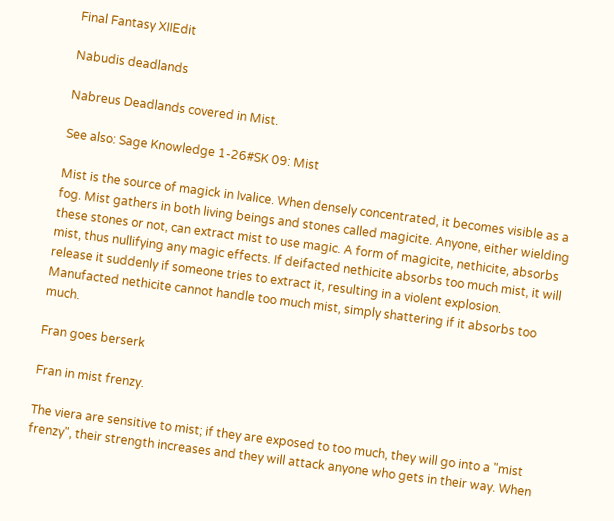Final Fantasy XIIEdit

Nabudis deadlands

Nabreus Deadlands covered in Mist.

See also: Sage Knowledge 1-26#SK 09: Mist

Mist is the source of magick in Ivalice. When densely concentrated, it becomes visible as a fog. Mist gathers in both living beings and stones called magicite. Anyone, either wielding these stones or not, can extract mist to use magic. A form of magicite, nethicite, absorbs mist, thus nullifying any magic effects. If deifacted nethicite absorbs too much mist, it will release it suddenly if someone tries to extract it, resulting in a violent explosion. Manufacted nethicite cannot handle too much mist, simply shattering if it absorbs too much.

Fran goes berserk

Fran in mist frenzy.

The viera are sensitive to mist; if they are exposed to too much, they will go into a "mist frenzy", their strength increases and they will attack anyone who gets in their way. When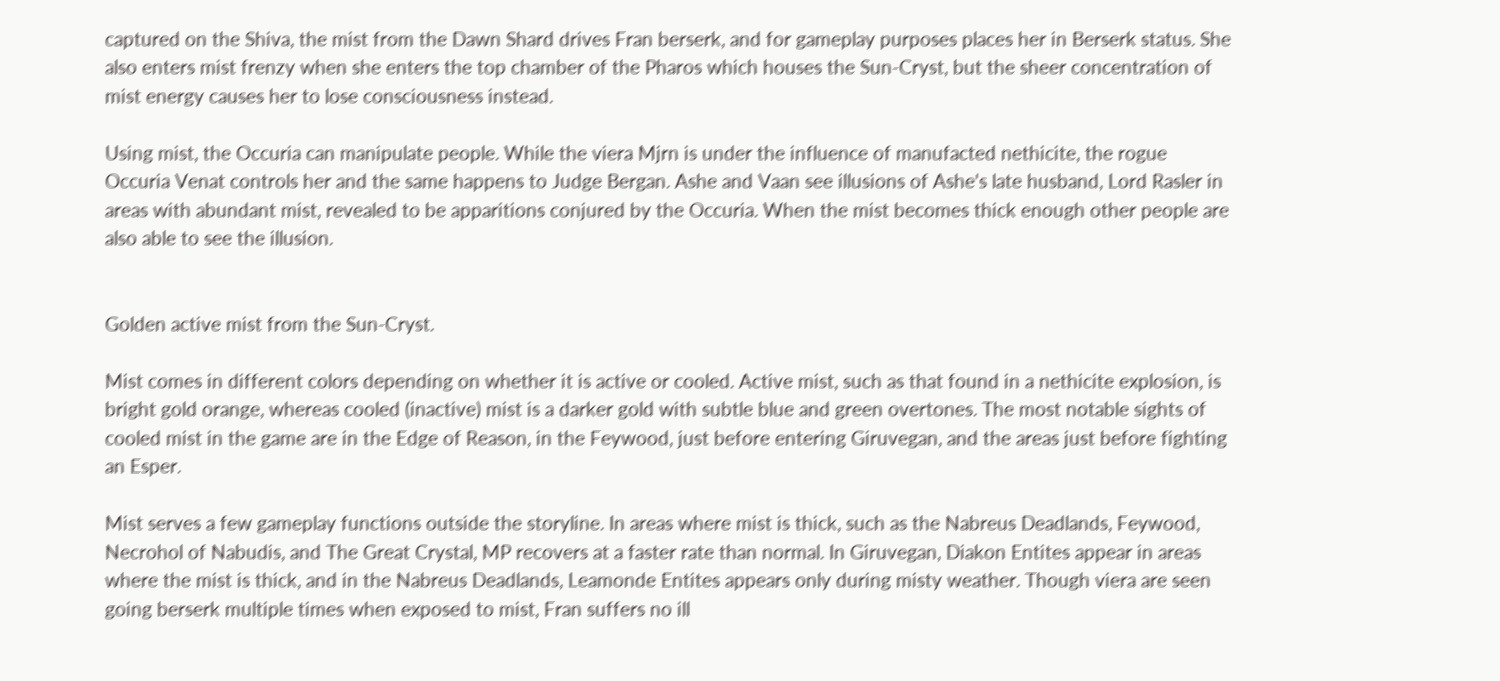captured on the Shiva, the mist from the Dawn Shard drives Fran berserk, and for gameplay purposes places her in Berserk status. She also enters mist frenzy when she enters the top chamber of the Pharos which houses the Sun-Cryst, but the sheer concentration of mist energy causes her to lose consciousness instead.

Using mist, the Occuria can manipulate people. While the viera Mjrn is under the influence of manufacted nethicite, the rogue Occuria Venat controls her and the same happens to Judge Bergan. Ashe and Vaan see illusions of Ashe's late husband, Lord Rasler in areas with abundant mist, revealed to be apparitions conjured by the Occuria. When the mist becomes thick enough other people are also able to see the illusion.


Golden active mist from the Sun-Cryst.

Mist comes in different colors depending on whether it is active or cooled. Active mist, such as that found in a nethicite explosion, is bright gold orange, whereas cooled (inactive) mist is a darker gold with subtle blue and green overtones. The most notable sights of cooled mist in the game are in the Edge of Reason, in the Feywood, just before entering Giruvegan, and the areas just before fighting an Esper.

Mist serves a few gameplay functions outside the storyline. In areas where mist is thick, such as the Nabreus Deadlands, Feywood, Necrohol of Nabudis, and The Great Crystal, MP recovers at a faster rate than normal. In Giruvegan, Diakon Entites appear in areas where the mist is thick, and in the Nabreus Deadlands, Leamonde Entites appears only during misty weather. Though viera are seen going berserk multiple times when exposed to mist, Fran suffers no ill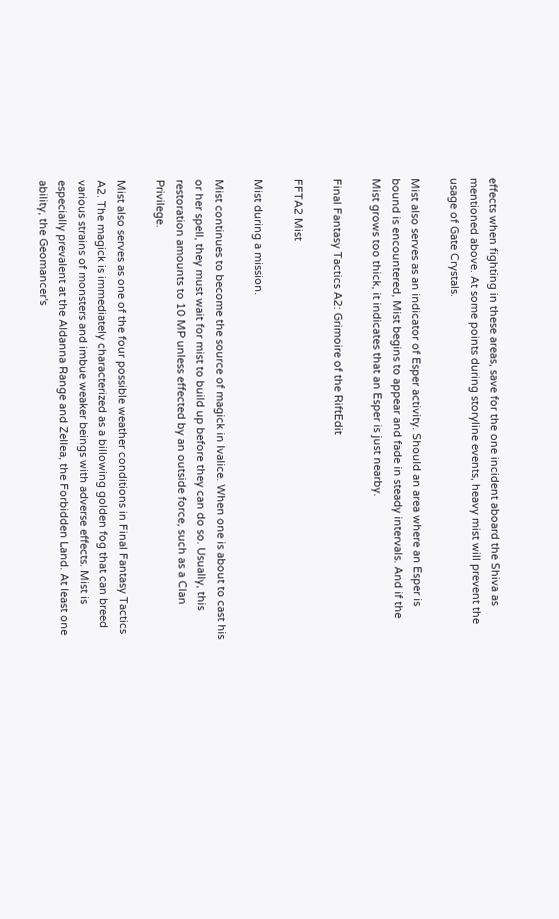effects when fighting in these areas, save for the one incident aboard the Shiva as mentioned above. At some points during storyline events, heavy mist will prevent the usage of Gate Crystals.

Mist also serves as an indicator of Esper activity. Should an area where an Esper is bound is encountered, Mist begins to appear and fade in steady intervals. And if the Mist grows too thick, it indicates that an Esper is just nearby.

Final Fantasy Tactics A2: Grimoire of the RiftEdit

FFTA2 Mist

Mist during a mission.

Mist continues to become the source of magick in Ivalice. When one is about to cast his or her spell, they must wait for mist to build up before they can do so. Usually, this restoration amounts to 10 MP unless effected by an outside force, such as a Clan Privilege.

Mist also serves as one of the four possible weather conditions in Final Fantasy Tactics A2. The magick is immediately characterized as a billowing golden fog that can breed various strains of monsters and imbue weaker beings with adverse effects. Mist is especially prevalent at the Aldanna Range and Zellea, the Forbidden Land. At least one ability, the Geomancer's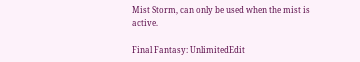Mist Storm, can only be used when the mist is active.

Final Fantasy: UnlimitedEdit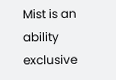Mist is an ability exclusive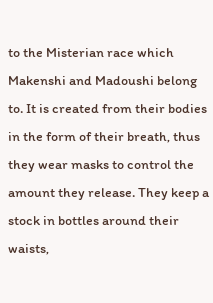to the Misterian race which Makenshi and Madoushi belong to. It is created from their bodies in the form of their breath, thus they wear masks to control the amount they release. They keep a stock in bottles around their waists,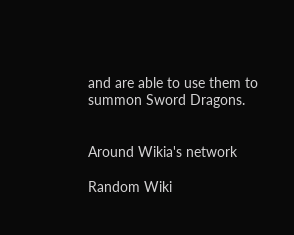and are able to use them to summon Sword Dragons.


Around Wikia's network

Random Wiki